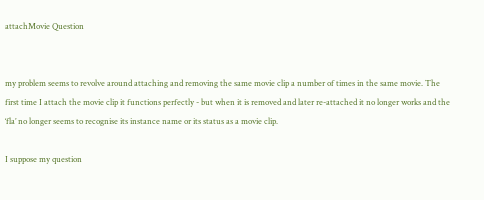attachMovie Question


my problem seems to revolve around attaching and removing the same movie clip a number of times in the same movie. The first time I attach the movie clip it functions perfectly - but when it is removed and later re-attached it no longer works and the ‘fla’ no longer seems to recognise its instance name or its status as a movie clip.

I suppose my question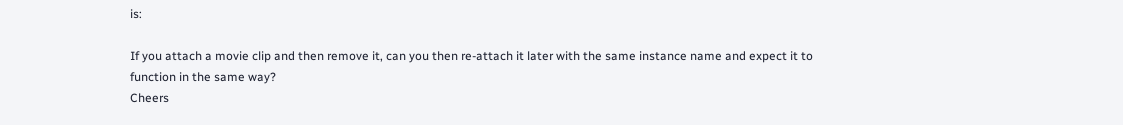is:

If you attach a movie clip and then remove it, can you then re-attach it later with the same instance name and expect it to function in the same way?
Cheers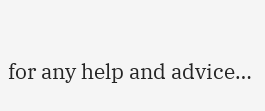for any help and advice…